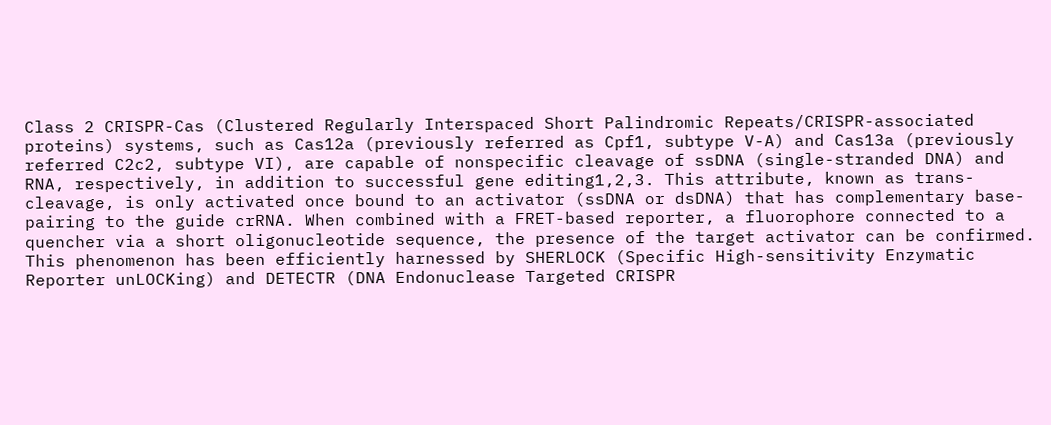Class 2 CRISPR-Cas (Clustered Regularly Interspaced Short Palindromic Repeats/CRISPR-associated proteins) systems, such as Cas12a (previously referred as Cpf1, subtype V-A) and Cas13a (previously referred C2c2, subtype VI), are capable of nonspecific cleavage of ssDNA (single-stranded DNA) and RNA, respectively, in addition to successful gene editing1,2,3. This attribute, known as trans-cleavage, is only activated once bound to an activator (ssDNA or dsDNA) that has complementary base-pairing to the guide crRNA. When combined with a FRET-based reporter, a fluorophore connected to a quencher via a short oligonucleotide sequence, the presence of the target activator can be confirmed. This phenomenon has been efficiently harnessed by SHERLOCK (Specific High-sensitivity Enzymatic Reporter unLOCKing) and DETECTR (DNA Endonuclease Targeted CRISPR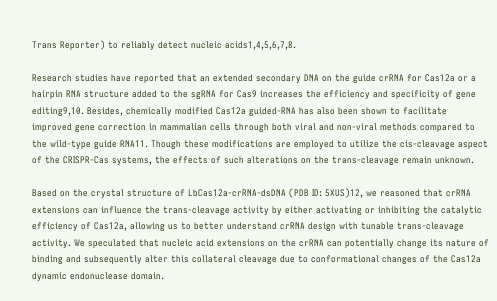Trans Reporter) to reliably detect nucleic acids1,4,5,6,7,8.

Research studies have reported that an extended secondary DNA on the guide crRNA for Cas12a or a hairpin RNA structure added to the sgRNA for Cas9 increases the efficiency and specificity of gene editing9,10. Besides, chemically modified Cas12a guided-RNA has also been shown to facilitate improved gene correction in mammalian cells through both viral and non-viral methods compared to the wild-type guide RNA11. Though these modifications are employed to utilize the cis-cleavage aspect of the CRISPR-Cas systems, the effects of such alterations on the trans-cleavage remain unknown.

Based on the crystal structure of LbCas12a-crRNA-dsDNA (PDB ID: 5XUS)12, we reasoned that crRNA extensions can influence the trans-cleavage activity by either activating or inhibiting the catalytic efficiency of Cas12a, allowing us to better understand crRNA design with tunable trans-cleavage activity. We speculated that nucleic acid extensions on the crRNA can potentially change its nature of binding and subsequently alter this collateral cleavage due to conformational changes of the Cas12a dynamic endonuclease domain.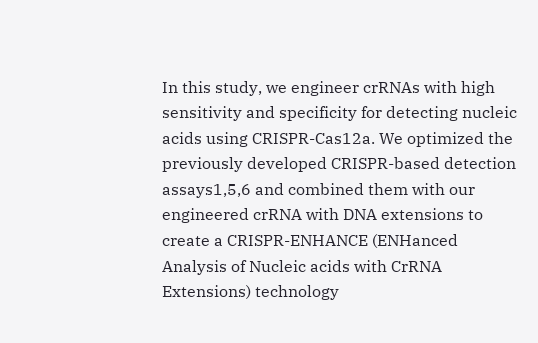In this study, we engineer crRNAs with high sensitivity and specificity for detecting nucleic acids using CRISPR-Cas12a. We optimized the previously developed CRISPR-based detection assays1,5,6 and combined them with our engineered crRNA with DNA extensions to create a CRISPR-ENHANCE (ENHanced Analysis of Nucleic acids with CrRNA Extensions) technology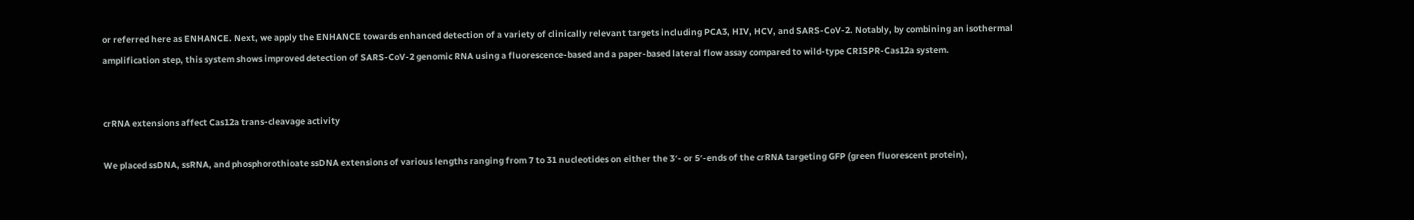or referred here as ENHANCE. Next, we apply the ENHANCE towards enhanced detection of a variety of clinically relevant targets including PCA3, HIV, HCV, and SARS-CoV-2. Notably, by combining an isothermal amplification step, this system shows improved detection of SARS-CoV-2 genomic RNA using a fluorescence-based and a paper-based lateral flow assay compared to wild-type CRISPR-Cas12a system.


crRNA extensions affect Cas12a trans-cleavage activity

We placed ssDNA, ssRNA, and phosphorothioate ssDNA extensions of various lengths ranging from 7 to 31 nucleotides on either the 3′- or 5′-ends of the crRNA targeting GFP (green fluorescent protein),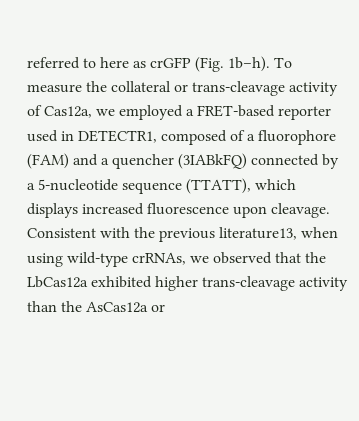referred to here as crGFP (Fig. 1b–h). To measure the collateral or trans-cleavage activity of Cas12a, we employed a FRET-based reporter used in DETECTR1, composed of a fluorophore (FAM) and a quencher (3IABkFQ) connected by a 5-nucleotide sequence (TTATT), which displays increased fluorescence upon cleavage. Consistent with the previous literature13, when using wild-type crRNAs, we observed that the LbCas12a exhibited higher trans-cleavage activity than the AsCas12a or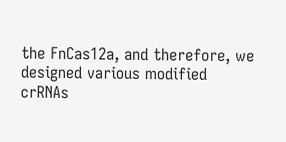the FnCas12a, and therefore, we designed various modified crRNAs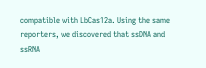compatible with LbCas12a. Using the same reporters, we discovered that ssDNA and ssRNA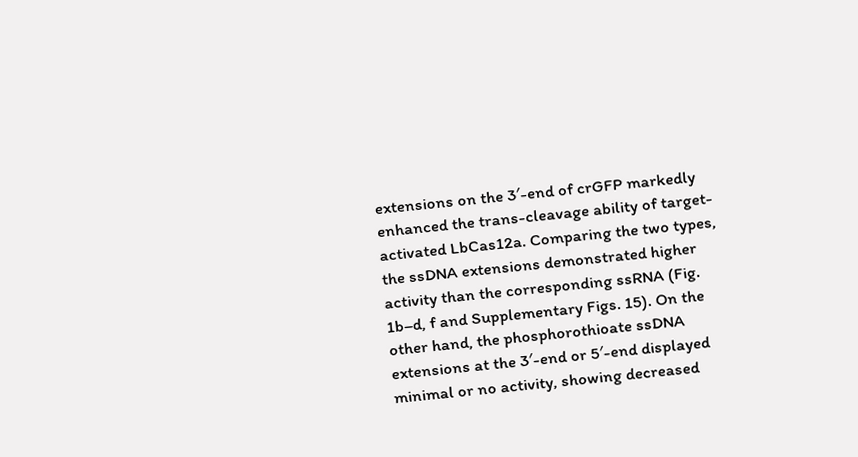extensions on the 3′-end of crGFP markedly enhanced the trans-cleavage ability of target-activated LbCas12a. Comparing the two types, the ssDNA extensions demonstrated higher activity than the corresponding ssRNA (Fig. 1b–d, f and Supplementary Figs. 15). On the other hand, the phosphorothioate ssDNA extensions at the 3′-end or 5′-end displayed minimal or no activity, showing decreased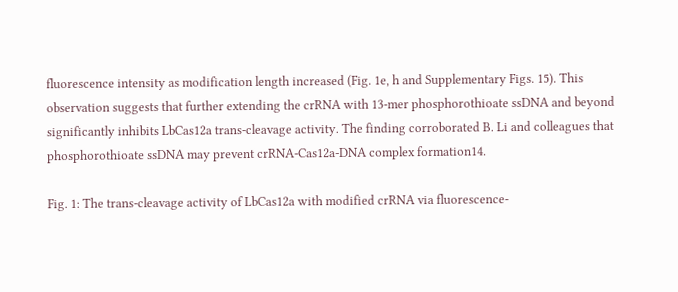fluorescence intensity as modification length increased (Fig. 1e, h and Supplementary Figs. 15). This observation suggests that further extending the crRNA with 13-mer phosphorothioate ssDNA and beyond significantly inhibits LbCas12a trans-cleavage activity. The finding corroborated B. Li and colleagues that phosphorothioate ssDNA may prevent crRNA-Cas12a-DNA complex formation14.

Fig. 1: The trans-cleavage activity of LbCas12a with modified crRNA via fluorescence-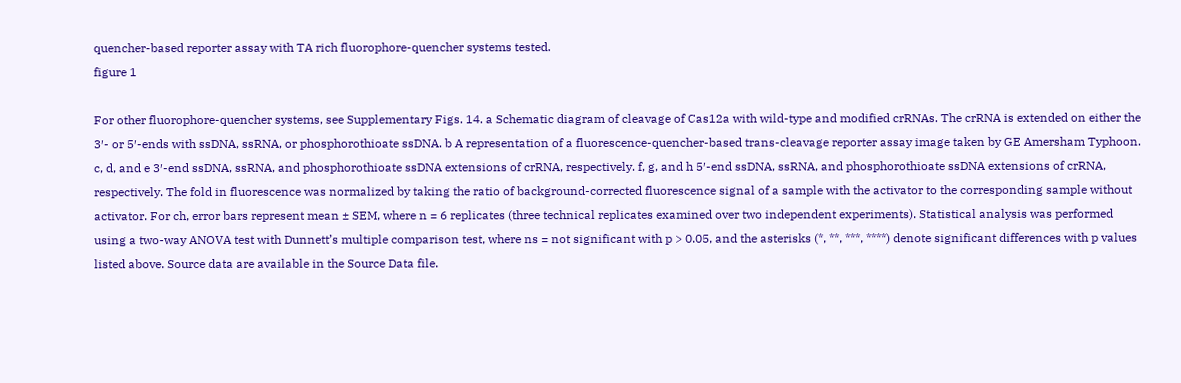quencher-based reporter assay with TA rich fluorophore-quencher systems tested.
figure 1

For other fluorophore-quencher systems, see Supplementary Figs. 14. a Schematic diagram of cleavage of Cas12a with wild-type and modified crRNAs. The crRNA is extended on either the 3′- or 5′-ends with ssDNA, ssRNA, or phosphorothioate ssDNA. b A representation of a fluorescence-quencher-based trans-cleavage reporter assay image taken by GE Amersham Typhoon. c, d, and e 3′-end ssDNA, ssRNA, and phosphorothioate ssDNA extensions of crRNA, respectively. f, g, and h 5′-end ssDNA, ssRNA, and phosphorothioate ssDNA extensions of crRNA, respectively. The fold in fluorescence was normalized by taking the ratio of background-corrected fluorescence signal of a sample with the activator to the corresponding sample without activator. For ch, error bars represent mean ± SEM, where n = 6 replicates (three technical replicates examined over two independent experiments). Statistical analysis was performed using a two-way ANOVA test with Dunnett’s multiple comparison test, where ns = not significant with p > 0.05, and the asterisks (*, **, ***, ****) denote significant differences with p values listed above. Source data are available in the Source Data file.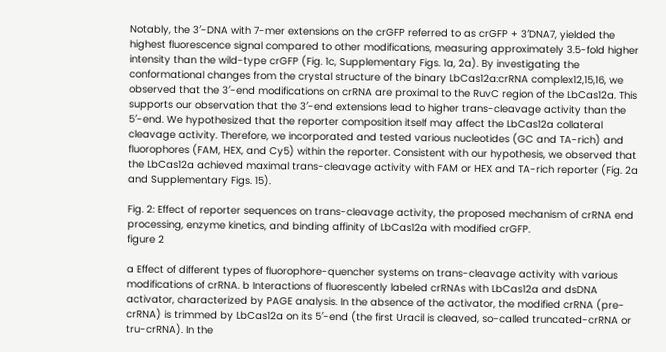Notably, the 3′-DNA with 7-mer extensions on the crGFP referred to as crGFP + 3′DNA7, yielded the highest fluorescence signal compared to other modifications, measuring approximately 3.5-fold higher intensity than the wild-type crGFP (Fig. 1c, Supplementary Figs. 1a, 2a). By investigating the conformational changes from the crystal structure of the binary LbCas12a:crRNA complex12,15,16, we observed that the 3′-end modifications on crRNA are proximal to the RuvC region of the LbCas12a. This supports our observation that the 3′-end extensions lead to higher trans-cleavage activity than the 5′-end. We hypothesized that the reporter composition itself may affect the LbCas12a collateral cleavage activity. Therefore, we incorporated and tested various nucleotides (GC and TA-rich) and fluorophores (FAM, HEX, and Cy5) within the reporter. Consistent with our hypothesis, we observed that the LbCas12a achieved maximal trans-cleavage activity with FAM or HEX and TA-rich reporter (Fig. 2a and Supplementary Figs. 15).

Fig. 2: Effect of reporter sequences on trans-cleavage activity, the proposed mechanism of crRNA end processing, enzyme kinetics, and binding affinity of LbCas12a with modified crGFP.
figure 2

a Effect of different types of fluorophore-quencher systems on trans-cleavage activity with various modifications of crRNA. b Interactions of fluorescently labeled crRNAs with LbCas12a and dsDNA activator, characterized by PAGE analysis. In the absence of the activator, the modified crRNA (pre-crRNA) is trimmed by LbCas12a on its 5′-end (the first Uracil is cleaved, so-called truncated-crRNA or tru-crRNA). In the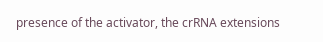presence of the activator, the crRNA extensions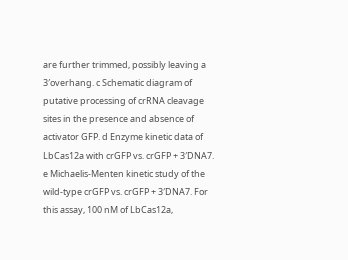are further trimmed, possibly leaving a 3′overhang. c Schematic diagram of putative processing of crRNA cleavage sites in the presence and absence of activator GFP. d Enzyme kinetic data of LbCas12a with crGFP vs. crGFP + 3′DNA7. e Michaelis-Menten kinetic study of the wild-type crGFP vs. crGFP + 3′DNA7. For this assay, 100 nM of LbCas12a,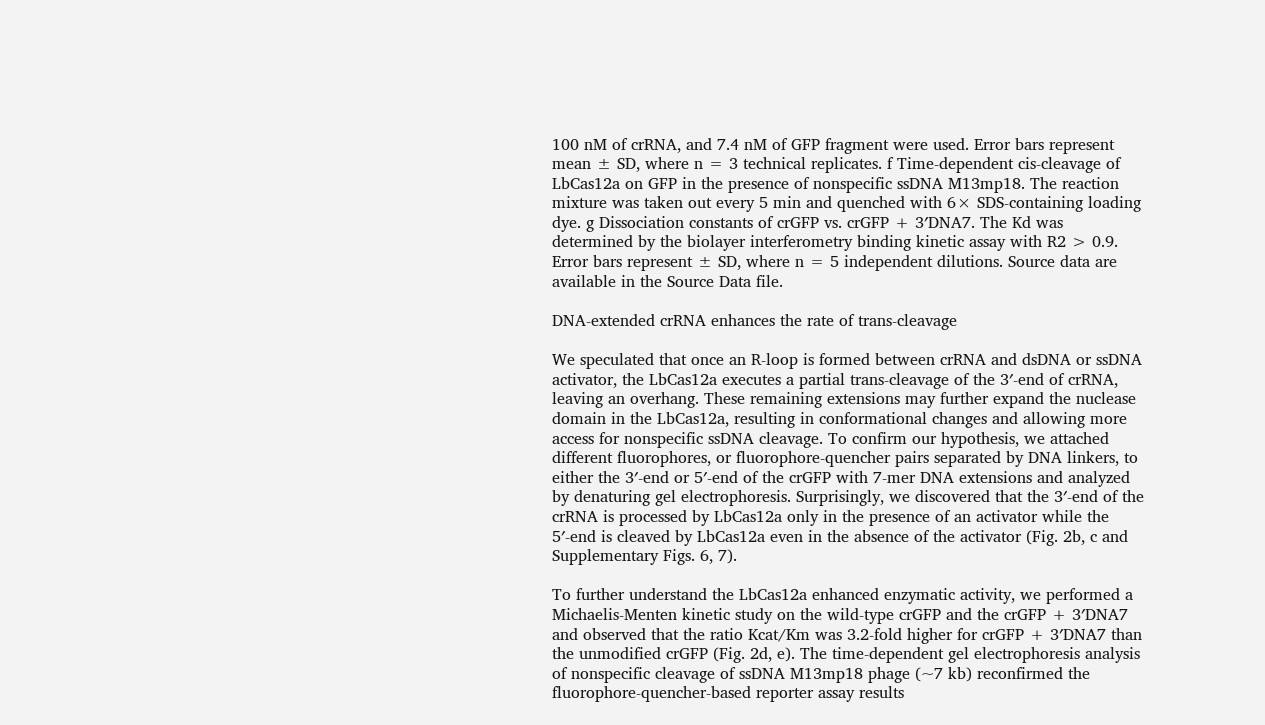100 nM of crRNA, and 7.4 nM of GFP fragment were used. Error bars represent mean ± SD, where n = 3 technical replicates. f Time-dependent cis-cleavage of LbCas12a on GFP in the presence of nonspecific ssDNA M13mp18. The reaction mixture was taken out every 5 min and quenched with 6× SDS-containing loading dye. g Dissociation constants of crGFP vs. crGFP + 3′DNA7. The Kd was determined by the biolayer interferometry binding kinetic assay with R2 > 0.9. Error bars represent ± SD, where n = 5 independent dilutions. Source data are available in the Source Data file.

DNA-extended crRNA enhances the rate of trans-cleavage

We speculated that once an R-loop is formed between crRNA and dsDNA or ssDNA activator, the LbCas12a executes a partial trans-cleavage of the 3′-end of crRNA, leaving an overhang. These remaining extensions may further expand the nuclease domain in the LbCas12a, resulting in conformational changes and allowing more access for nonspecific ssDNA cleavage. To confirm our hypothesis, we attached different fluorophores, or fluorophore-quencher pairs separated by DNA linkers, to either the 3′-end or 5′-end of the crGFP with 7-mer DNA extensions and analyzed by denaturing gel electrophoresis. Surprisingly, we discovered that the 3′-end of the crRNA is processed by LbCas12a only in the presence of an activator while the 5′-end is cleaved by LbCas12a even in the absence of the activator (Fig. 2b, c and Supplementary Figs. 6, 7).

To further understand the LbCas12a enhanced enzymatic activity, we performed a Michaelis-Menten kinetic study on the wild-type crGFP and the crGFP + 3′DNA7 and observed that the ratio Kcat/Km was 3.2-fold higher for crGFP + 3′DNA7 than the unmodified crGFP (Fig. 2d, e). The time-dependent gel electrophoresis analysis of nonspecific cleavage of ssDNA M13mp18 phage (~7 kb) reconfirmed the fluorophore-quencher-based reporter assay results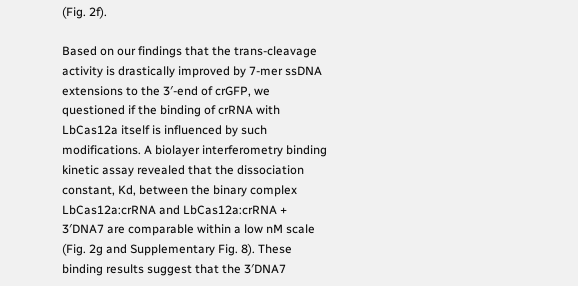(Fig. 2f).

Based on our findings that the trans-cleavage activity is drastically improved by 7-mer ssDNA extensions to the 3′-end of crGFP, we questioned if the binding of crRNA with LbCas12a itself is influenced by such modifications. A biolayer interferometry binding kinetic assay revealed that the dissociation constant, Kd, between the binary complex LbCas12a:crRNA and LbCas12a:crRNA + 3′DNA7 are comparable within a low nM scale (Fig. 2g and Supplementary Fig. 8). These binding results suggest that the 3′DNA7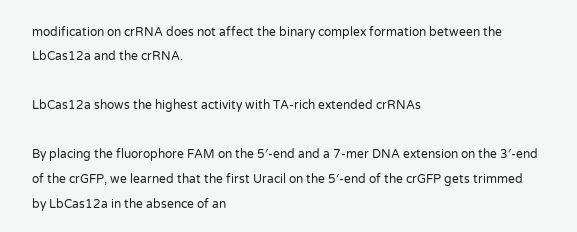modification on crRNA does not affect the binary complex formation between the LbCas12a and the crRNA.

LbCas12a shows the highest activity with TA-rich extended crRNAs

By placing the fluorophore FAM on the 5′-end and a 7-mer DNA extension on the 3′-end of the crGFP, we learned that the first Uracil on the 5′-end of the crGFP gets trimmed by LbCas12a in the absence of an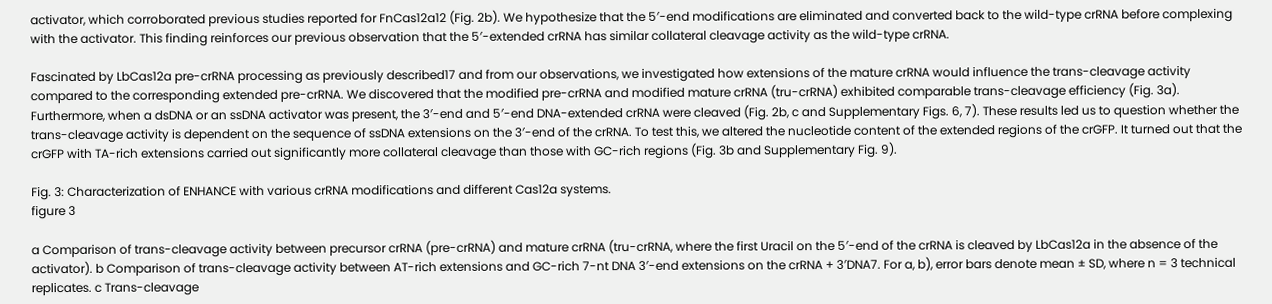activator, which corroborated previous studies reported for FnCas12a12 (Fig. 2b). We hypothesize that the 5′-end modifications are eliminated and converted back to the wild-type crRNA before complexing with the activator. This finding reinforces our previous observation that the 5′-extended crRNA has similar collateral cleavage activity as the wild-type crRNA.

Fascinated by LbCas12a pre-crRNA processing as previously described17 and from our observations, we investigated how extensions of the mature crRNA would influence the trans-cleavage activity compared to the corresponding extended pre-crRNA. We discovered that the modified pre-crRNA and modified mature crRNA (tru-crRNA) exhibited comparable trans-cleavage efficiency (Fig. 3a). Furthermore, when a dsDNA or an ssDNA activator was present, the 3′-end and 5′-end DNA-extended crRNA were cleaved (Fig. 2b, c and Supplementary Figs. 6, 7). These results led us to question whether the trans-cleavage activity is dependent on the sequence of ssDNA extensions on the 3′-end of the crRNA. To test this, we altered the nucleotide content of the extended regions of the crGFP. It turned out that the crGFP with TA-rich extensions carried out significantly more collateral cleavage than those with GC-rich regions (Fig. 3b and Supplementary Fig. 9).

Fig. 3: Characterization of ENHANCE with various crRNA modifications and different Cas12a systems.
figure 3

a Comparison of trans-cleavage activity between precursor crRNA (pre-crRNA) and mature crRNA (tru-crRNA, where the first Uracil on the 5′-end of the crRNA is cleaved by LbCas12a in the absence of the activator). b Comparison of trans-cleavage activity between AT-rich extensions and GC-rich 7-nt DNA 3′-end extensions on the crRNA + 3′DNA7. For a, b), error bars denote mean ± SD, where n = 3 technical replicates. c Trans-cleavage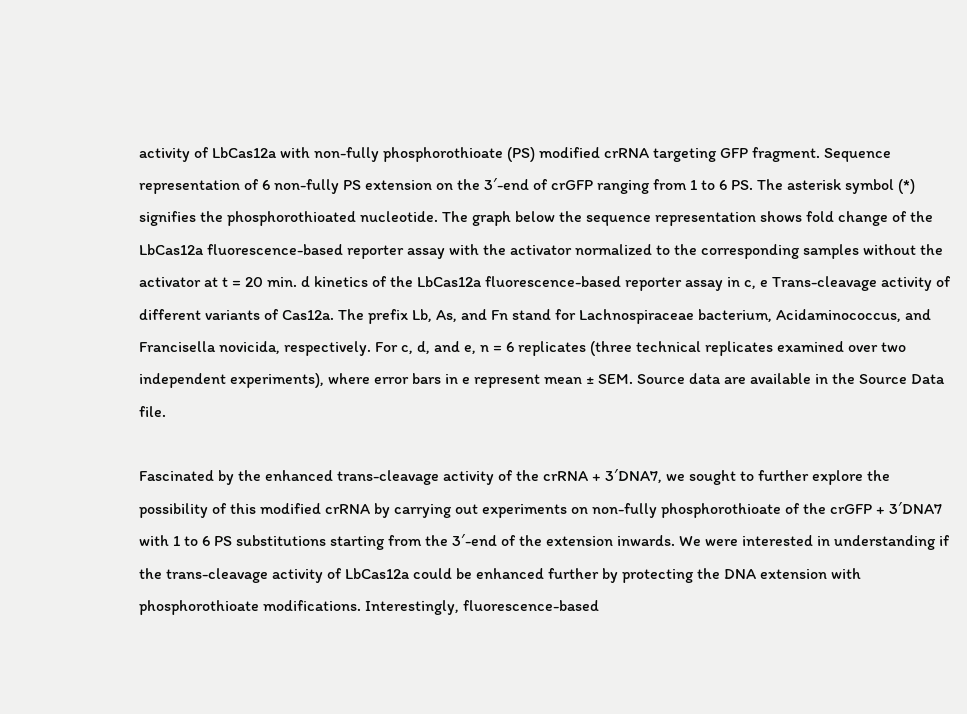activity of LbCas12a with non-fully phosphorothioate (PS) modified crRNA targeting GFP fragment. Sequence representation of 6 non-fully PS extension on the 3′-end of crGFP ranging from 1 to 6 PS. The asterisk symbol (*) signifies the phosphorothioated nucleotide. The graph below the sequence representation shows fold change of the LbCas12a fluorescence-based reporter assay with the activator normalized to the corresponding samples without the activator at t = 20 min. d kinetics of the LbCas12a fluorescence-based reporter assay in c, e Trans-cleavage activity of different variants of Cas12a. The prefix Lb, As, and Fn stand for Lachnospiraceae bacterium, Acidaminococcus, and Francisella novicida, respectively. For c, d, and e, n = 6 replicates (three technical replicates examined over two independent experiments), where error bars in e represent mean ± SEM. Source data are available in the Source Data file.

Fascinated by the enhanced trans-cleavage activity of the crRNA + 3′DNA7, we sought to further explore the possibility of this modified crRNA by carrying out experiments on non-fully phosphorothioate of the crGFP + 3′DNA7 with 1 to 6 PS substitutions starting from the 3′-end of the extension inwards. We were interested in understanding if the trans-cleavage activity of LbCas12a could be enhanced further by protecting the DNA extension with phosphorothioate modifications. Interestingly, fluorescence-based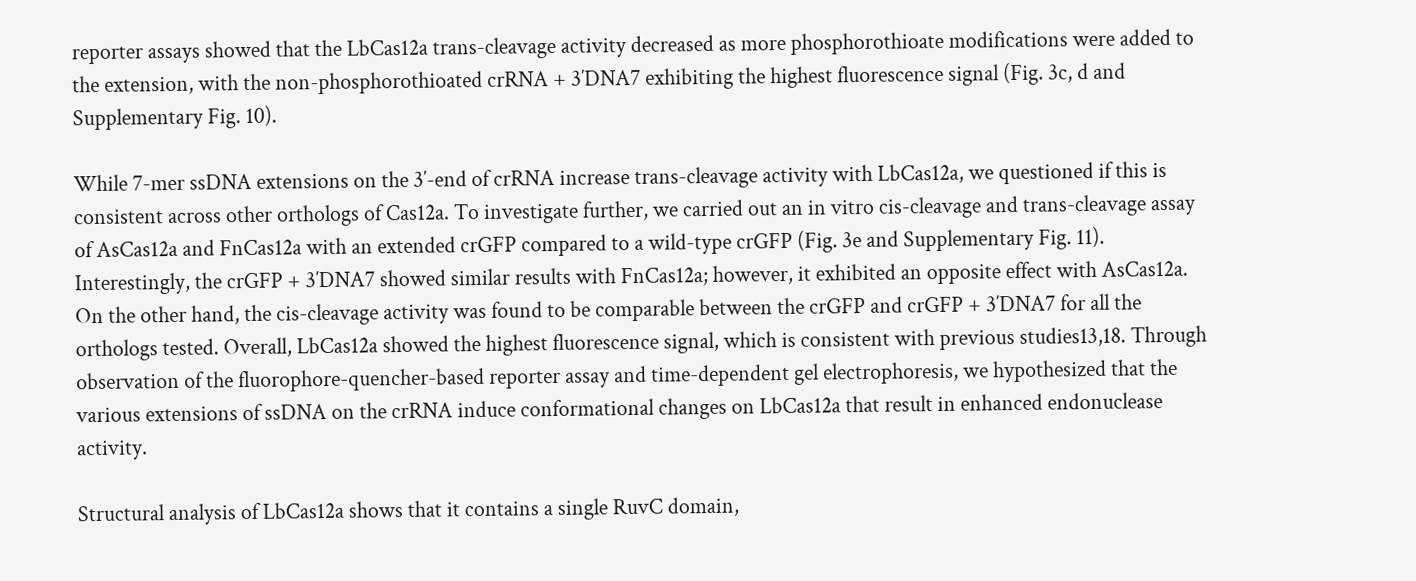reporter assays showed that the LbCas12a trans-cleavage activity decreased as more phosphorothioate modifications were added to the extension, with the non-phosphorothioated crRNA + 3′DNA7 exhibiting the highest fluorescence signal (Fig. 3c, d and Supplementary Fig. 10).

While 7-mer ssDNA extensions on the 3′-end of crRNA increase trans-cleavage activity with LbCas12a, we questioned if this is consistent across other orthologs of Cas12a. To investigate further, we carried out an in vitro cis-cleavage and trans-cleavage assay of AsCas12a and FnCas12a with an extended crGFP compared to a wild-type crGFP (Fig. 3e and Supplementary Fig. 11). Interestingly, the crGFP + 3′DNA7 showed similar results with FnCas12a; however, it exhibited an opposite effect with AsCas12a. On the other hand, the cis-cleavage activity was found to be comparable between the crGFP and crGFP + 3′DNA7 for all the orthologs tested. Overall, LbCas12a showed the highest fluorescence signal, which is consistent with previous studies13,18. Through observation of the fluorophore-quencher-based reporter assay and time-dependent gel electrophoresis, we hypothesized that the various extensions of ssDNA on the crRNA induce conformational changes on LbCas12a that result in enhanced endonuclease activity.

Structural analysis of LbCas12a shows that it contains a single RuvC domain,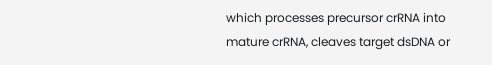which processes precursor crRNA into mature crRNA, cleaves target dsDNA or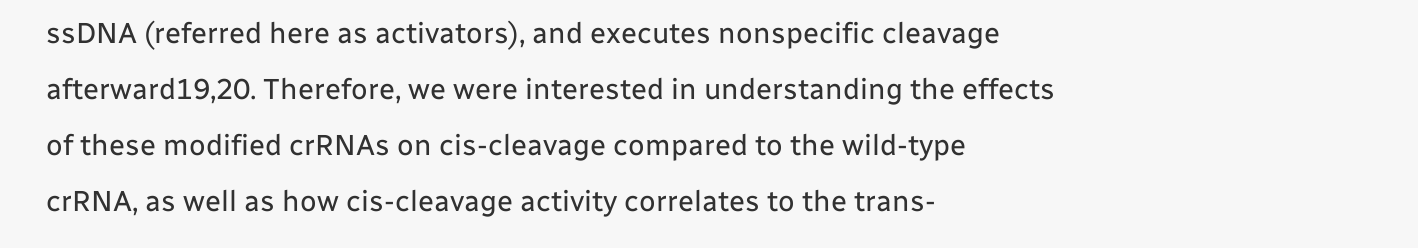ssDNA (referred here as activators), and executes nonspecific cleavage afterward19,20. Therefore, we were interested in understanding the effects of these modified crRNAs on cis-cleavage compared to the wild-type crRNA, as well as how cis-cleavage activity correlates to the trans-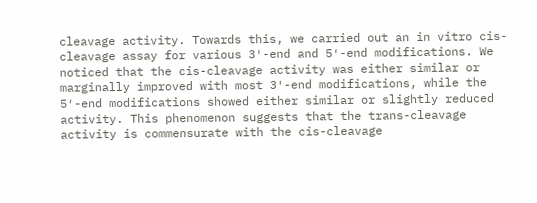cleavage activity. Towards this, we carried out an in vitro cis-cleavage assay for various 3′-end and 5′-end modifications. We noticed that the cis-cleavage activity was either similar or marginally improved with most 3′-end modifications, while the 5′-end modifications showed either similar or slightly reduced activity. This phenomenon suggests that the trans-cleavage activity is commensurate with the cis-cleavage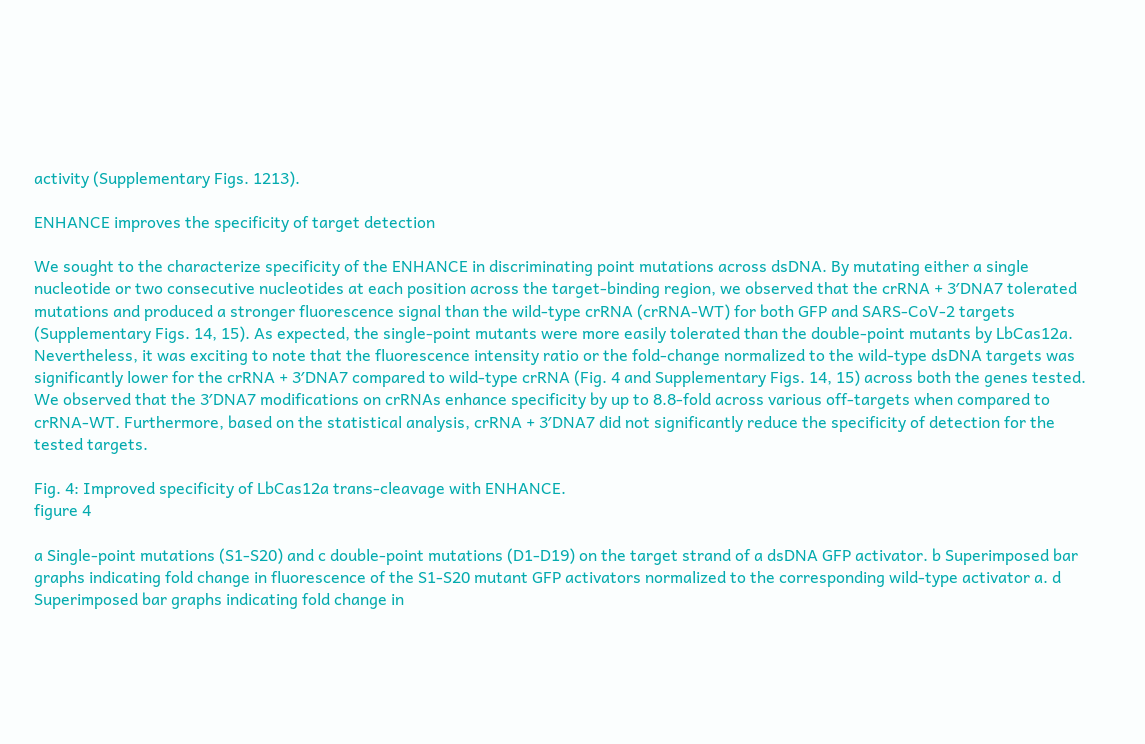activity (Supplementary Figs. 1213).

ENHANCE improves the specificity of target detection

We sought to the characterize specificity of the ENHANCE in discriminating point mutations across dsDNA. By mutating either a single nucleotide or two consecutive nucleotides at each position across the target-binding region, we observed that the crRNA + 3′DNA7 tolerated mutations and produced a stronger fluorescence signal than the wild-type crRNA (crRNA-WT) for both GFP and SARS-CoV-2 targets (Supplementary Figs. 14, 15). As expected, the single-point mutants were more easily tolerated than the double-point mutants by LbCas12a. Nevertheless, it was exciting to note that the fluorescence intensity ratio or the fold-change normalized to the wild-type dsDNA targets was significantly lower for the crRNA + 3′DNA7 compared to wild-type crRNA (Fig. 4 and Supplementary Figs. 14, 15) across both the genes tested. We observed that the 3′DNA7 modifications on crRNAs enhance specificity by up to 8.8-fold across various off-targets when compared to crRNA-WT. Furthermore, based on the statistical analysis, crRNA + 3′DNA7 did not significantly reduce the specificity of detection for the tested targets.

Fig. 4: Improved specificity of LbCas12a trans-cleavage with ENHANCE.
figure 4

a Single-point mutations (S1-S20) and c double-point mutations (D1-D19) on the target strand of a dsDNA GFP activator. b Superimposed bar graphs indicating fold change in fluorescence of the S1-S20 mutant GFP activators normalized to the corresponding wild-type activator a. d Superimposed bar graphs indicating fold change in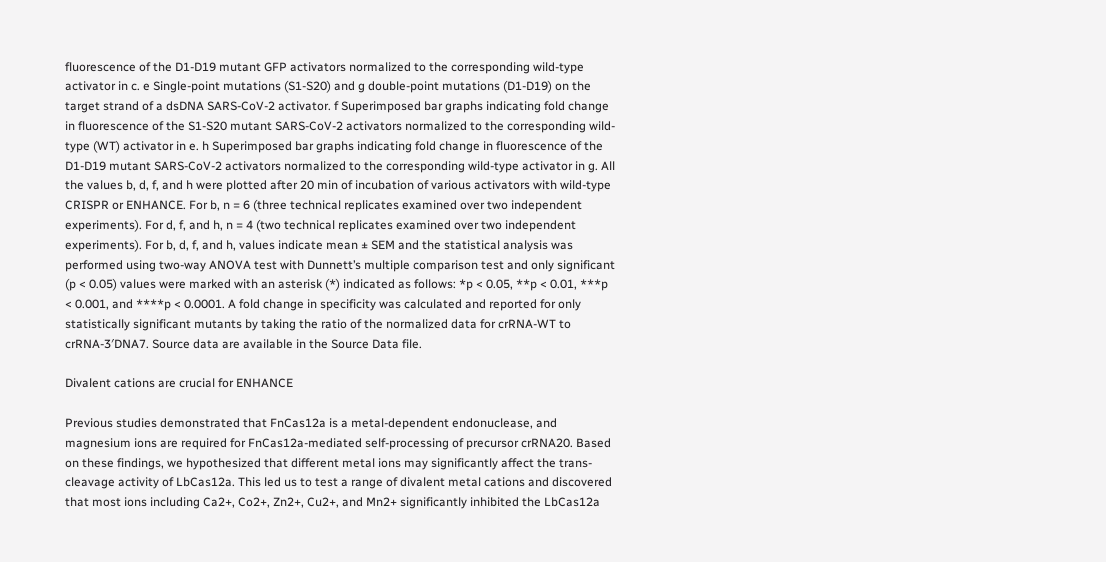fluorescence of the D1-D19 mutant GFP activators normalized to the corresponding wild-type activator in c. e Single-point mutations (S1-S20) and g double-point mutations (D1-D19) on the target strand of a dsDNA SARS-CoV-2 activator. f Superimposed bar graphs indicating fold change in fluorescence of the S1-S20 mutant SARS-CoV-2 activators normalized to the corresponding wild-type (WT) activator in e. h Superimposed bar graphs indicating fold change in fluorescence of the D1-D19 mutant SARS-CoV-2 activators normalized to the corresponding wild-type activator in g. All the values b, d, f, and h were plotted after 20 min of incubation of various activators with wild-type CRISPR or ENHANCE. For b, n = 6 (three technical replicates examined over two independent experiments). For d, f, and h, n = 4 (two technical replicates examined over two independent experiments). For b, d, f, and h, values indicate mean ± SEM and the statistical analysis was performed using two-way ANOVA test with Dunnett’s multiple comparison test and only significant (p < 0.05) values were marked with an asterisk (*) indicated as follows: *p < 0.05, **p < 0.01, ***p < 0.001, and ****p < 0.0001. A fold change in specificity was calculated and reported for only statistically significant mutants by taking the ratio of the normalized data for crRNA-WT to crRNA-3′DNA7. Source data are available in the Source Data file.

Divalent cations are crucial for ENHANCE

Previous studies demonstrated that FnCas12a is a metal-dependent endonuclease, and magnesium ions are required for FnCas12a-mediated self-processing of precursor crRNA20. Based on these findings, we hypothesized that different metal ions may significantly affect the trans-cleavage activity of LbCas12a. This led us to test a range of divalent metal cations and discovered that most ions including Ca2+, Co2+, Zn2+, Cu2+, and Mn2+ significantly inhibited the LbCas12a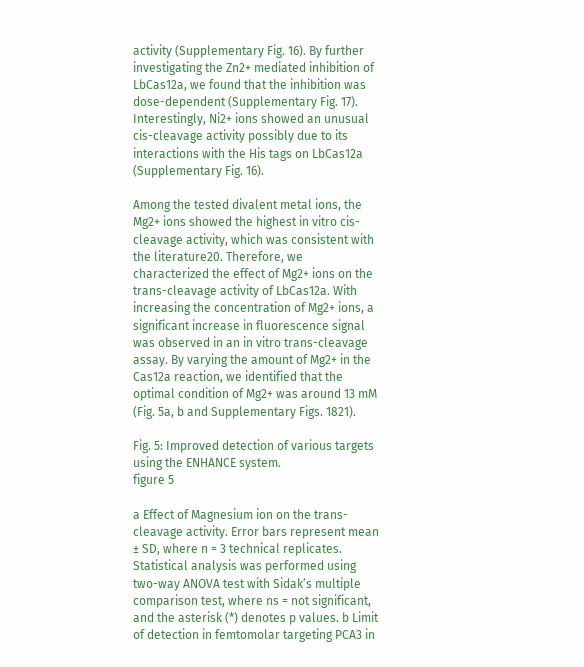activity (Supplementary Fig. 16). By further investigating the Zn2+ mediated inhibition of LbCas12a, we found that the inhibition was dose-dependent (Supplementary Fig. 17). Interestingly, Ni2+ ions showed an unusual cis-cleavage activity possibly due to its interactions with the His tags on LbCas12a (Supplementary Fig. 16).

Among the tested divalent metal ions, the Mg2+ ions showed the highest in vitro cis-cleavage activity, which was consistent with the literature20. Therefore, we characterized the effect of Mg2+ ions on the trans-cleavage activity of LbCas12a. With increasing the concentration of Mg2+ ions, a significant increase in fluorescence signal was observed in an in vitro trans-cleavage assay. By varying the amount of Mg2+ in the Cas12a reaction, we identified that the optimal condition of Mg2+ was around 13 mM (Fig. 5a, b and Supplementary Figs. 1821).

Fig. 5: Improved detection of various targets using the ENHANCE system.
figure 5

a Effect of Magnesium ion on the trans-cleavage activity. Error bars represent mean ± SD, where n = 3 technical replicates. Statistical analysis was performed using two-way ANOVA test with Sidak’s multiple comparison test, where ns = not significant, and the asterisk (*) denotes p values. b Limit of detection in femtomolar targeting PCA3 in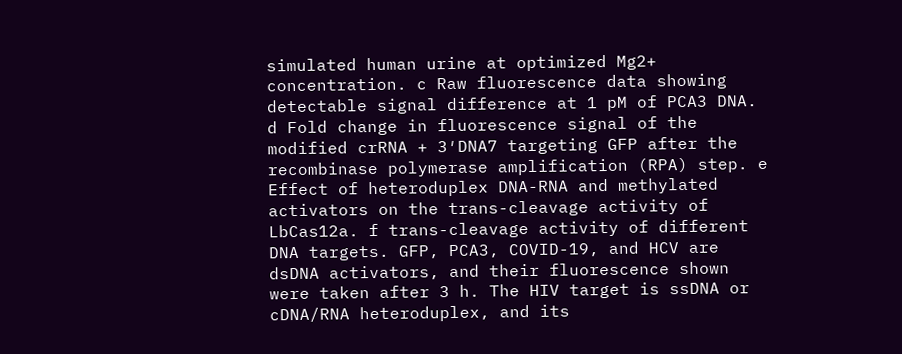simulated human urine at optimized Mg2+ concentration. c Raw fluorescence data showing detectable signal difference at 1 pM of PCA3 DNA. d Fold change in fluorescence signal of the modified crRNA + 3′DNA7 targeting GFP after the recombinase polymerase amplification (RPA) step. e Effect of heteroduplex DNA-RNA and methylated activators on the trans-cleavage activity of LbCas12a. f trans-cleavage activity of different DNA targets. GFP, PCA3, COVID-19, and HCV are dsDNA activators, and their fluorescence shown were taken after 3 h. The HIV target is ssDNA or cDNA/RNA heteroduplex, and its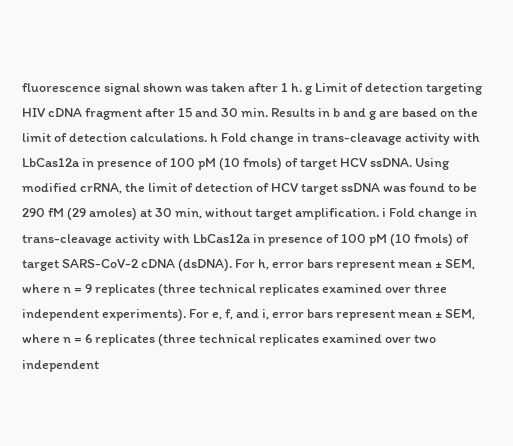fluorescence signal shown was taken after 1 h. g Limit of detection targeting HIV cDNA fragment after 15 and 30 min. Results in b and g are based on the limit of detection calculations. h Fold change in trans-cleavage activity with LbCas12a in presence of 100 pM (10 fmols) of target HCV ssDNA. Using modified crRNA, the limit of detection of HCV target ssDNA was found to be 290 fM (29 amoles) at 30 min, without target amplification. i Fold change in trans-cleavage activity with LbCas12a in presence of 100 pM (10 fmols) of target SARS-CoV-2 cDNA (dsDNA). For h, error bars represent mean ± SEM, where n = 9 replicates (three technical replicates examined over three independent experiments). For e, f, and i, error bars represent mean ± SEM, where n = 6 replicates (three technical replicates examined over two independent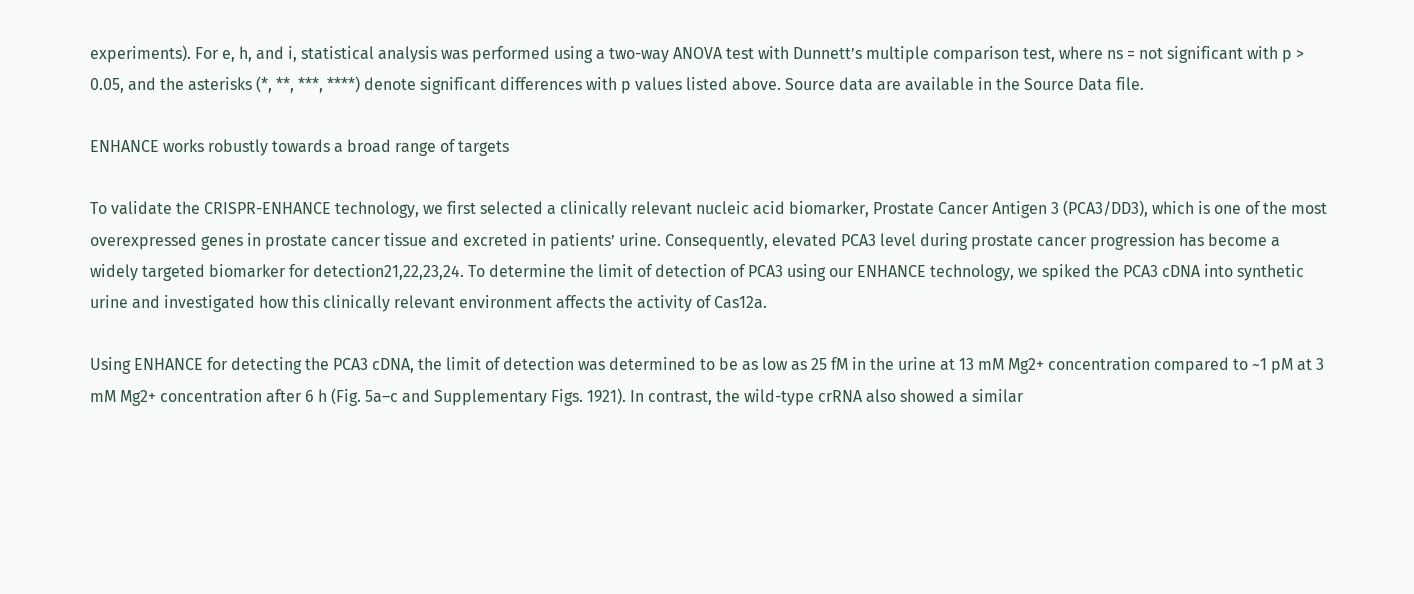experiments). For e, h, and i, statistical analysis was performed using a two-way ANOVA test with Dunnett’s multiple comparison test, where ns = not significant with p > 0.05, and the asterisks (*, **, ***, ****) denote significant differences with p values listed above. Source data are available in the Source Data file.

ENHANCE works robustly towards a broad range of targets

To validate the CRISPR-ENHANCE technology, we first selected a clinically relevant nucleic acid biomarker, Prostate Cancer Antigen 3 (PCA3/DD3), which is one of the most overexpressed genes in prostate cancer tissue and excreted in patients’ urine. Consequently, elevated PCA3 level during prostate cancer progression has become a widely targeted biomarker for detection21,22,23,24. To determine the limit of detection of PCA3 using our ENHANCE technology, we spiked the PCA3 cDNA into synthetic urine and investigated how this clinically relevant environment affects the activity of Cas12a.

Using ENHANCE for detecting the PCA3 cDNA, the limit of detection was determined to be as low as 25 fM in the urine at 13 mM Mg2+ concentration compared to ~1 pM at 3 mM Mg2+ concentration after 6 h (Fig. 5a–c and Supplementary Figs. 1921). In contrast, the wild-type crRNA also showed a similar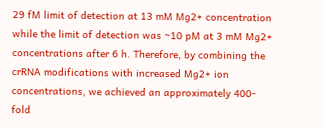29 fM limit of detection at 13 mM Mg2+ concentration while the limit of detection was ~10 pM at 3 mM Mg2+ concentrations after 6 h. Therefore, by combining the crRNA modifications with increased Mg2+ ion concentrations, we achieved an approximately 400-fold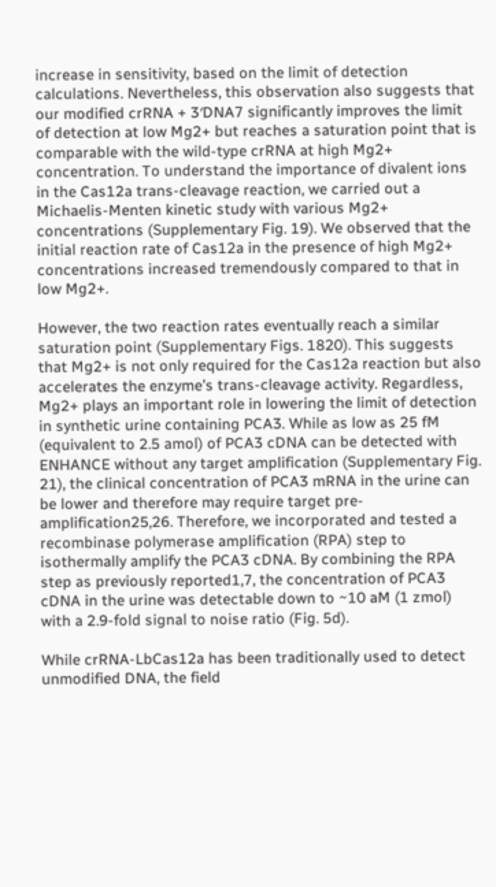increase in sensitivity, based on the limit of detection calculations. Nevertheless, this observation also suggests that our modified crRNA + 3′DNA7 significantly improves the limit of detection at low Mg2+ but reaches a saturation point that is comparable with the wild-type crRNA at high Mg2+ concentration. To understand the importance of divalent ions in the Cas12a trans-cleavage reaction, we carried out a Michaelis-Menten kinetic study with various Mg2+ concentrations (Supplementary Fig. 19). We observed that the initial reaction rate of Cas12a in the presence of high Mg2+ concentrations increased tremendously compared to that in low Mg2+.

However, the two reaction rates eventually reach a similar saturation point (Supplementary Figs. 1820). This suggests that Mg2+ is not only required for the Cas12a reaction but also accelerates the enzyme’s trans-cleavage activity. Regardless, Mg2+ plays an important role in lowering the limit of detection in synthetic urine containing PCA3. While as low as 25 fM (equivalent to 2.5 amol) of PCA3 cDNA can be detected with ENHANCE without any target amplification (Supplementary Fig. 21), the clinical concentration of PCA3 mRNA in the urine can be lower and therefore may require target pre-amplification25,26. Therefore, we incorporated and tested a recombinase polymerase amplification (RPA) step to isothermally amplify the PCA3 cDNA. By combining the RPA step as previously reported1,7, the concentration of PCA3 cDNA in the urine was detectable down to ~10 aM (1 zmol) with a 2.9-fold signal to noise ratio (Fig. 5d).

While crRNA-LbCas12a has been traditionally used to detect unmodified DNA, the field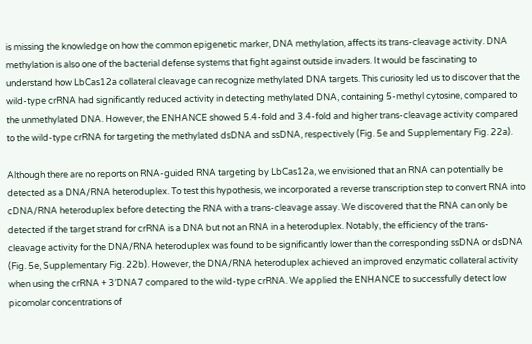is missing the knowledge on how the common epigenetic marker, DNA methylation, affects its trans-cleavage activity. DNA methylation is also one of the bacterial defense systems that fight against outside invaders. It would be fascinating to understand how LbCas12a collateral cleavage can recognize methylated DNA targets. This curiosity led us to discover that the wild-type crRNA had significantly reduced activity in detecting methylated DNA, containing 5-methyl cytosine, compared to the unmethylated DNA. However, the ENHANCE showed 5.4-fold and 3.4-fold and higher trans-cleavage activity compared to the wild-type crRNA for targeting the methylated dsDNA and ssDNA, respectively (Fig. 5e and Supplementary Fig. 22a).

Although there are no reports on RNA-guided RNA targeting by LbCas12a, we envisioned that an RNA can potentially be detected as a DNA/RNA heteroduplex. To test this hypothesis, we incorporated a reverse transcription step to convert RNA into cDNA/RNA heteroduplex before detecting the RNA with a trans-cleavage assay. We discovered that the RNA can only be detected if the target strand for crRNA is a DNA but not an RNA in a heteroduplex. Notably, the efficiency of the trans-cleavage activity for the DNA/RNA heteroduplex was found to be significantly lower than the corresponding ssDNA or dsDNA (Fig. 5e, Supplementary Fig. 22b). However, the DNA/RNA heteroduplex achieved an improved enzymatic collateral activity when using the crRNA + 3′DNA7 compared to the wild-type crRNA. We applied the ENHANCE to successfully detect low picomolar concentrations of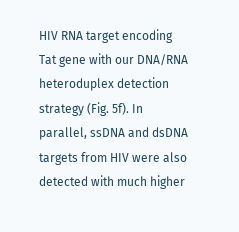HIV RNA target encoding Tat gene with our DNA/RNA heteroduplex detection strategy (Fig. 5f). In parallel, ssDNA and dsDNA targets from HIV were also detected with much higher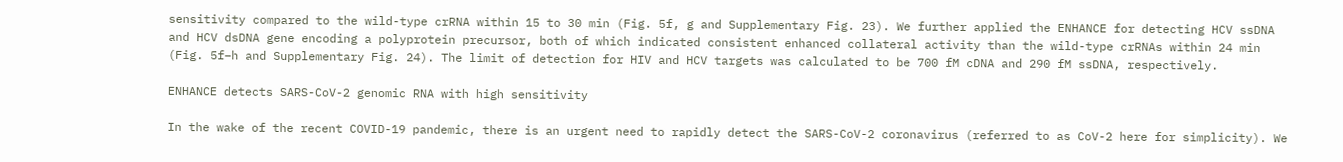sensitivity compared to the wild-type crRNA within 15 to 30 min (Fig. 5f, g and Supplementary Fig. 23). We further applied the ENHANCE for detecting HCV ssDNA and HCV dsDNA gene encoding a polyprotein precursor, both of which indicated consistent enhanced collateral activity than the wild-type crRNAs within 24 min (Fig. 5f–h and Supplementary Fig. 24). The limit of detection for HIV and HCV targets was calculated to be 700 fM cDNA and 290 fM ssDNA, respectively.

ENHANCE detects SARS-CoV-2 genomic RNA with high sensitivity

In the wake of the recent COVID-19 pandemic, there is an urgent need to rapidly detect the SARS-CoV-2 coronavirus (referred to as CoV-2 here for simplicity). We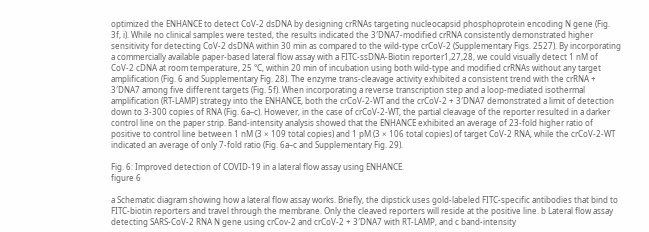optimized the ENHANCE to detect CoV-2 dsDNA by designing crRNAs targeting nucleocapsid phosphoprotein encoding N gene (Fig. 3f, i). While no clinical samples were tested, the results indicated the 3′DNA7-modified crRNA consistently demonstrated higher sensitivity for detecting CoV-2 dsDNA within 30 min as compared to the wild-type crCoV-2 (Supplementary Figs. 2527). By incorporating a commercially available paper-based lateral flow assay with a FITC-ssDNA-Biotin reporter1,27,28, we could visually detect 1 nM of CoV-2 cDNA at room temperature, 25 °C, within 20 min of incubation using both wild-type and modified crRNAs without any target amplification (Fig. 6 and Supplementary Fig. 28). The enzyme trans-cleavage activity exhibited a consistent trend with the crRNA + 3′DNA7 among five different targets (Fig. 5f). When incorporating a reverse transcription step and a loop-mediated isothermal amplification (RT-LAMP) strategy into the ENHANCE, both the crCoV-2-WT and the crCoV-2 + 3′DNA7 demonstrated a limit of detection down to 3-300 copies of RNA (Fig. 6a–c). However, in the case of crCoV-2-WT, the partial cleavage of the reporter resulted in a darker control line on the paper strip. Band-intensity analysis showed that the ENHANCE exhibited an average of 23-fold higher ratio of positive to control line between 1 nM (3 × 109 total copies) and 1 pM (3 × 106 total copies) of target CoV-2 RNA, while the crCoV-2-WT indicated an average of only 7-fold ratio (Fig. 6a–c and Supplementary Fig. 29).

Fig. 6: Improved detection of COVID-19 in a lateral flow assay using ENHANCE.
figure 6

a Schematic diagram showing how a lateral flow assay works. Briefly, the dipstick uses gold-labeled FITC-specific antibodies that bind to FITC-biotin reporters and travel through the membrane. Only the cleaved reporters will reside at the positive line. b Lateral flow assay detecting SARS-CoV-2 RNA N gene using crCov-2 and crCoV-2 + 3′DNA7 with RT-LAMP, and c band-intensity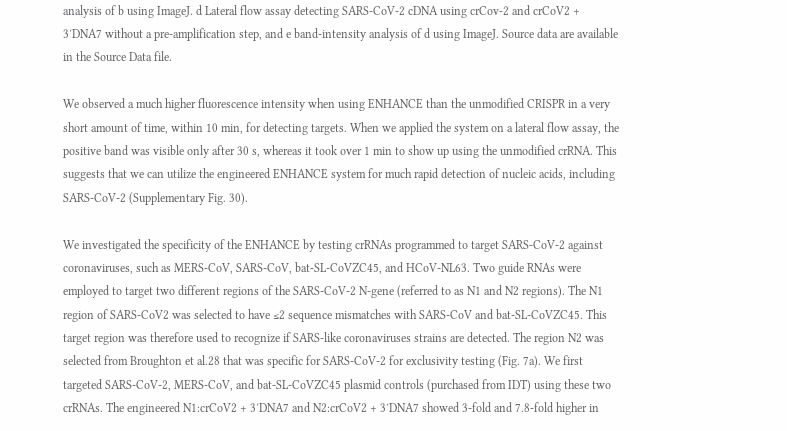analysis of b using ImageJ. d Lateral flow assay detecting SARS-CoV-2 cDNA using crCov-2 and crCoV2 + 3′DNA7 without a pre-amplification step, and e band-intensity analysis of d using ImageJ. Source data are available in the Source Data file.

We observed a much higher fluorescence intensity when using ENHANCE than the unmodified CRISPR in a very short amount of time, within 10 min, for detecting targets. When we applied the system on a lateral flow assay, the positive band was visible only after 30 s, whereas it took over 1 min to show up using the unmodified crRNA. This suggests that we can utilize the engineered ENHANCE system for much rapid detection of nucleic acids, including SARS-CoV-2 (Supplementary Fig. 30).

We investigated the specificity of the ENHANCE by testing crRNAs programmed to target SARS-CoV-2 against coronaviruses, such as MERS-CoV, SARS-CoV, bat-SL-CoVZC45, and HCoV-NL63. Two guide RNAs were employed to target two different regions of the SARS-CoV-2 N-gene (referred to as N1 and N2 regions). The N1 region of SARS-CoV2 was selected to have ≤2 sequence mismatches with SARS-CoV and bat-SL-CoVZC45. This target region was therefore used to recognize if SARS-like coronaviruses strains are detected. The region N2 was selected from Broughton et al.28 that was specific for SARS-CoV-2 for exclusivity testing (Fig. 7a). We first targeted SARS-CoV-2, MERS-CoV, and bat-SL-CoVZC45 plasmid controls (purchased from IDT) using these two crRNAs. The engineered N1:crCoV2 + 3′DNA7 and N2:crCoV2 + 3′DNA7 showed 3-fold and 7.8-fold higher in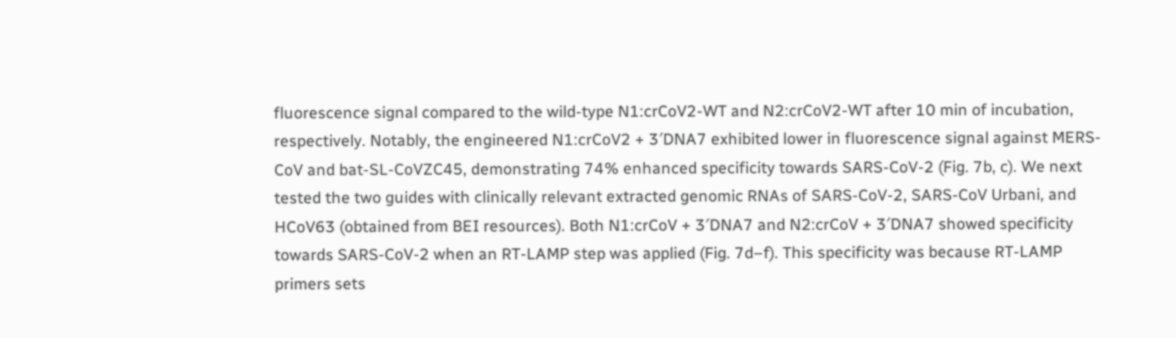fluorescence signal compared to the wild-type N1:crCoV2-WT and N2:crCoV2-WT after 10 min of incubation, respectively. Notably, the engineered N1:crCoV2 + 3′DNA7 exhibited lower in fluorescence signal against MERS-CoV and bat-SL-CoVZC45, demonstrating 74% enhanced specificity towards SARS-CoV-2 (Fig. 7b, c). We next tested the two guides with clinically relevant extracted genomic RNAs of SARS-CoV-2, SARS-CoV Urbani, and HCoV63 (obtained from BEI resources). Both N1:crCoV + 3′DNA7 and N2:crCoV + 3′DNA7 showed specificity towards SARS-CoV-2 when an RT-LAMP step was applied (Fig. 7d–f). This specificity was because RT-LAMP primers sets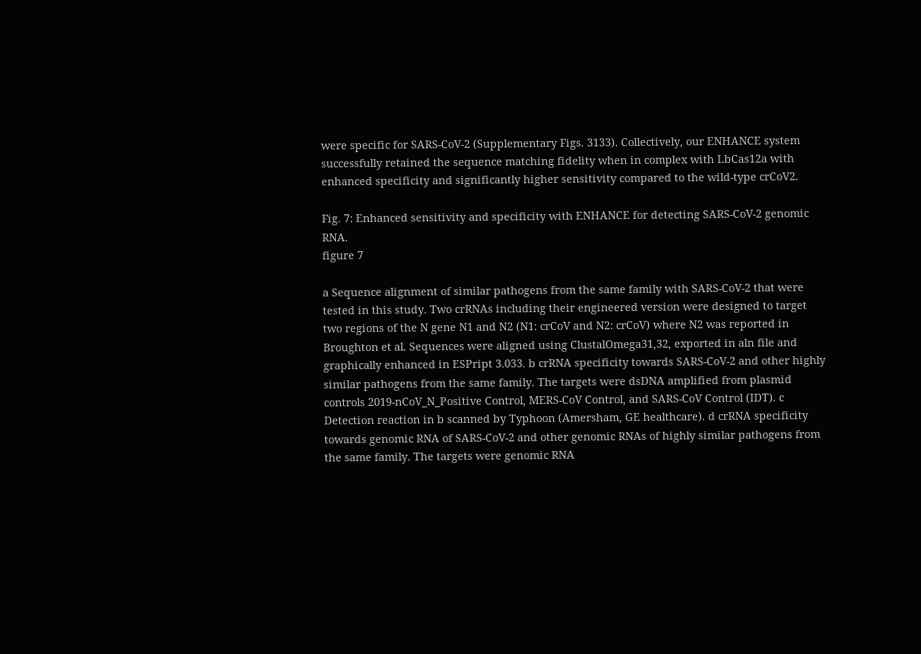were specific for SARS-CoV-2 (Supplementary Figs. 3133). Collectively, our ENHANCE system successfully retained the sequence matching fidelity when in complex with LbCas12a with enhanced specificity and significantly higher sensitivity compared to the wild-type crCoV2.

Fig. 7: Enhanced sensitivity and specificity with ENHANCE for detecting SARS-CoV-2 genomic RNA.
figure 7

a Sequence alignment of similar pathogens from the same family with SARS-CoV-2 that were tested in this study. Two crRNAs including their engineered version were designed to target two regions of the N gene N1 and N2 (N1: crCoV and N2: crCoV) where N2 was reported in Broughton et al. Sequences were aligned using ClustalOmega31,32, exported in aln file and graphically enhanced in ESPript 3.033. b crRNA specificity towards SARS-CoV-2 and other highly similar pathogens from the same family. The targets were dsDNA amplified from plasmid controls 2019-nCoV_N_Positive Control, MERS-CoV Control, and SARS-CoV Control (IDT). c Detection reaction in b scanned by Typhoon (Amersham, GE healthcare). d crRNA specificity towards genomic RNA of SARS-CoV-2 and other genomic RNAs of highly similar pathogens from the same family. The targets were genomic RNA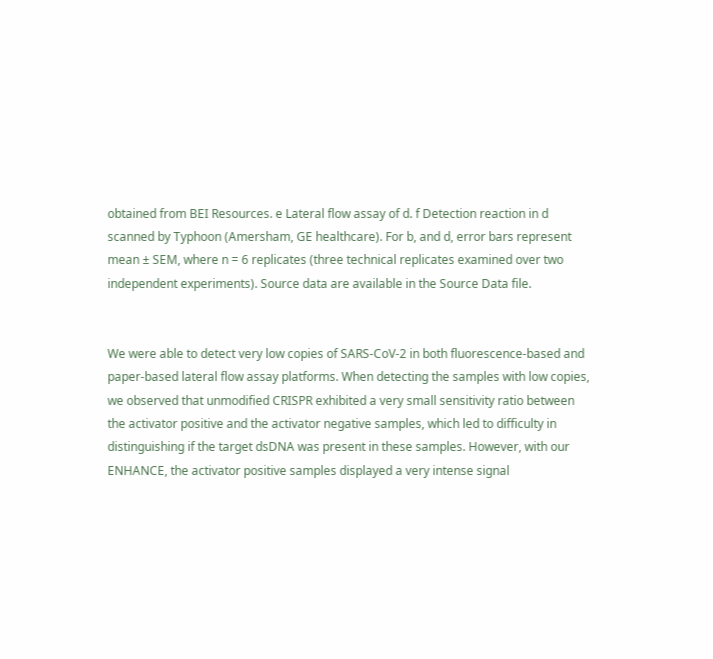obtained from BEI Resources. e Lateral flow assay of d. f Detection reaction in d scanned by Typhoon (Amersham, GE healthcare). For b, and d, error bars represent mean ± SEM, where n = 6 replicates (three technical replicates examined over two independent experiments). Source data are available in the Source Data file.


We were able to detect very low copies of SARS-CoV-2 in both fluorescence-based and paper-based lateral flow assay platforms. When detecting the samples with low copies, we observed that unmodified CRISPR exhibited a very small sensitivity ratio between the activator positive and the activator negative samples, which led to difficulty in distinguishing if the target dsDNA was present in these samples. However, with our ENHANCE, the activator positive samples displayed a very intense signal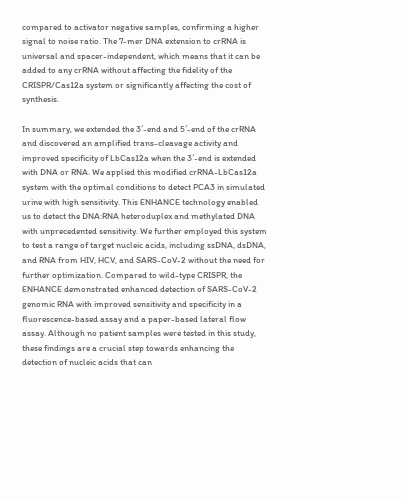compared to activator negative samples, confirming a higher signal to noise ratio. The 7-mer DNA extension to crRNA is universal and spacer-independent, which means that it can be added to any crRNA without affecting the fidelity of the CRISPR/Cas12a system or significantly affecting the cost of synthesis.

In summary, we extended the 3′-end and 5′-end of the crRNA and discovered an amplified trans-cleavage activity and improved specificity of LbCas12a when the 3′-end is extended with DNA or RNA. We applied this modified crRNA-LbCas12a system with the optimal conditions to detect PCA3 in simulated urine with high sensitivity. This ENHANCE technology enabled us to detect the DNA:RNA heteroduplex and methylated DNA with unprecedented sensitivity. We further employed this system to test a range of target nucleic acids, including ssDNA, dsDNA, and RNA from HIV, HCV, and SARS-CoV-2 without the need for further optimization. Compared to wild-type CRISPR, the ENHANCE demonstrated enhanced detection of SARS-CoV-2 genomic RNA with improved sensitivity and specificity in a fluorescence-based assay and a paper-based lateral flow assay. Although no patient samples were tested in this study, these findings are a crucial step towards enhancing the detection of nucleic acids that can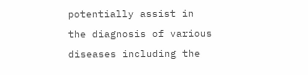potentially assist in the diagnosis of various diseases including the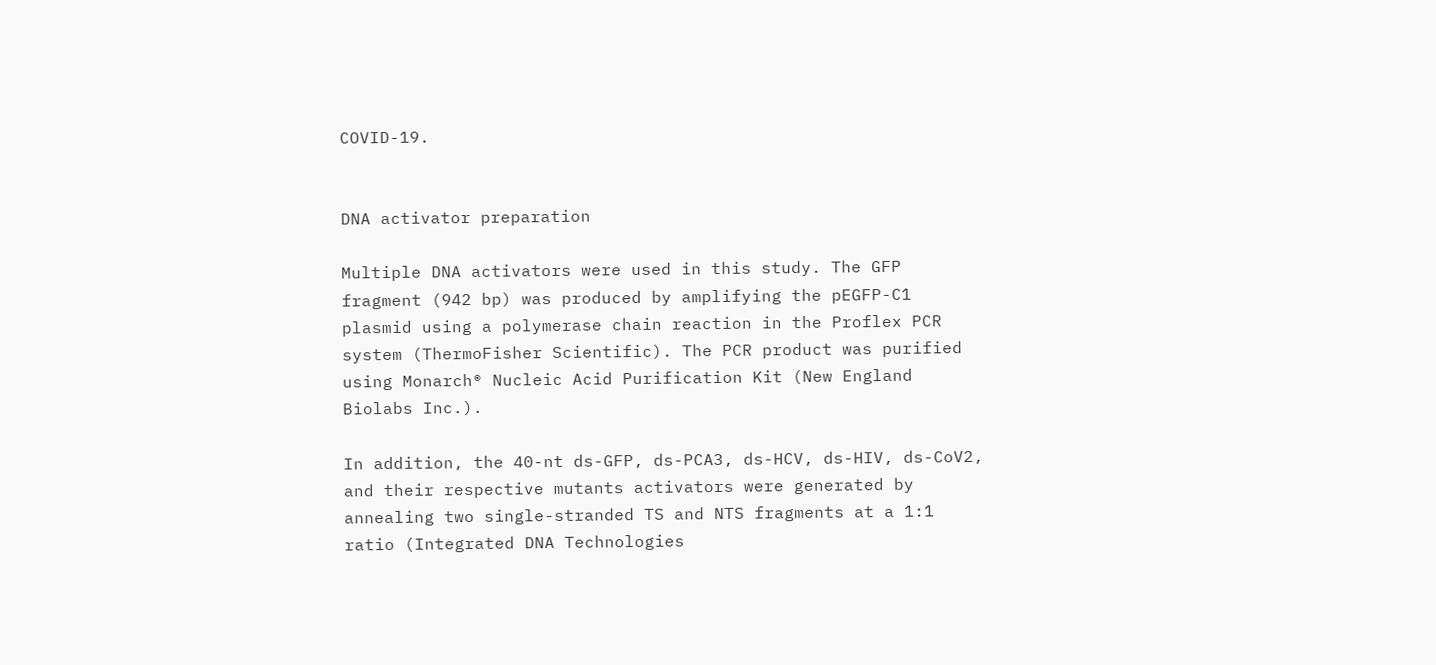COVID-19.


DNA activator preparation

Multiple DNA activators were used in this study. The GFP fragment (942 bp) was produced by amplifying the pEGFP-C1 plasmid using a polymerase chain reaction in the Proflex PCR system (ThermoFisher Scientific). The PCR product was purified using Monarch® Nucleic Acid Purification Kit (New England Biolabs Inc.).

In addition, the 40-nt ds-GFP, ds-PCA3, ds-HCV, ds-HIV, ds-CoV2, and their respective mutants activators were generated by annealing two single-stranded TS and NTS fragments at a 1:1 ratio (Integrated DNA Technologies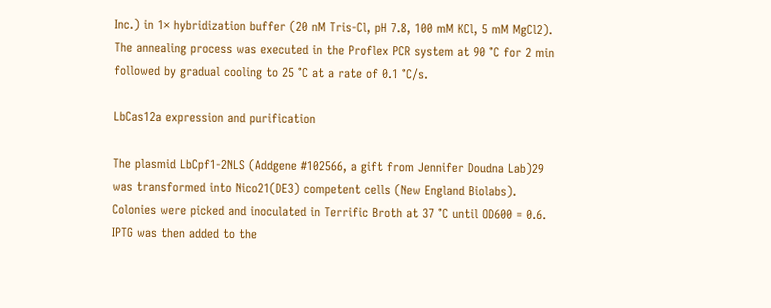Inc.) in 1× hybridization buffer (20 nM Tris-Cl, pH 7.8, 100 mM KCl, 5 mM MgCl2). The annealing process was executed in the Proflex PCR system at 90 °C for 2 min followed by gradual cooling to 25 °C at a rate of 0.1 °C/s.

LbCas12a expression and purification

The plasmid LbCpf1-2NLS (Addgene #102566, a gift from Jennifer Doudna Lab)29 was transformed into Nico21(DE3) competent cells (New England Biolabs). Colonies were picked and inoculated in Terrific Broth at 37 °C until OD600 = 0.6. IPTG was then added to the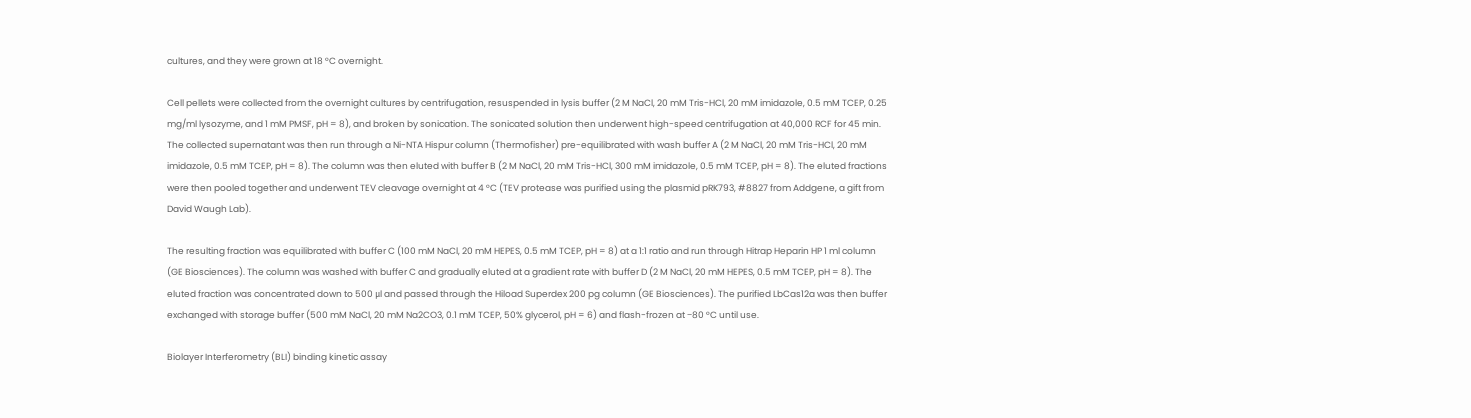cultures, and they were grown at 18 °C overnight.

Cell pellets were collected from the overnight cultures by centrifugation, resuspended in lysis buffer (2 M NaCl, 20 mM Tris-HCl, 20 mM imidazole, 0.5 mM TCEP, 0.25 mg/ml lysozyme, and 1 mM PMSF, pH = 8), and broken by sonication. The sonicated solution then underwent high-speed centrifugation at 40,000 RCF for 45 min. The collected supernatant was then run through a Ni-NTA Hispur column (Thermofisher) pre-equilibrated with wash buffer A (2 M NaCl, 20 mM Tris-HCl, 20 mM imidazole, 0.5 mM TCEP, pH = 8). The column was then eluted with buffer B (2 M NaCl, 20 mM Tris-HCl, 300 mM imidazole, 0.5 mM TCEP, pH = 8). The eluted fractions were then pooled together and underwent TEV cleavage overnight at 4 °C (TEV protease was purified using the plasmid pRK793, #8827 from Addgene, a gift from David Waugh Lab).

The resulting fraction was equilibrated with buffer C (100 mM NaCl, 20 mM HEPES, 0.5 mM TCEP, pH = 8) at a 1:1 ratio and run through Hitrap Heparin HP 1 ml column (GE Biosciences). The column was washed with buffer C and gradually eluted at a gradient rate with buffer D (2 M NaCl, 20 mM HEPES, 0.5 mM TCEP, pH = 8). The eluted fraction was concentrated down to 500 μl and passed through the Hiload Superdex 200 pg column (GE Biosciences). The purified LbCas12a was then buffer exchanged with storage buffer (500 mM NaCl, 20 mM Na2CO3, 0.1 mM TCEP, 50% glycerol, pH = 6) and flash-frozen at −80 °C until use.

Biolayer Interferometry (BLI) binding kinetic assay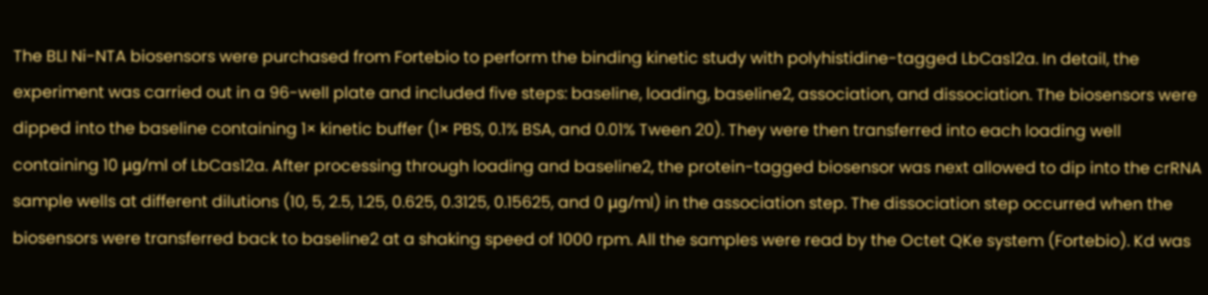The BLI Ni-NTA biosensors were purchased from Fortebio to perform the binding kinetic study with polyhistidine-tagged LbCas12a. In detail, the experiment was carried out in a 96-well plate and included five steps: baseline, loading, baseline2, association, and dissociation. The biosensors were dipped into the baseline containing 1× kinetic buffer (1× PBS, 0.1% BSA, and 0.01% Tween 20). They were then transferred into each loading well containing 10 μg/ml of LbCas12a. After processing through loading and baseline2, the protein-tagged biosensor was next allowed to dip into the crRNA sample wells at different dilutions (10, 5, 2.5, 1.25, 0.625, 0.3125, 0.15625, and 0 μg/ml) in the association step. The dissociation step occurred when the biosensors were transferred back to baseline2 at a shaking speed of 1000 rpm. All the samples were read by the Octet QKe system (Fortebio). Kd was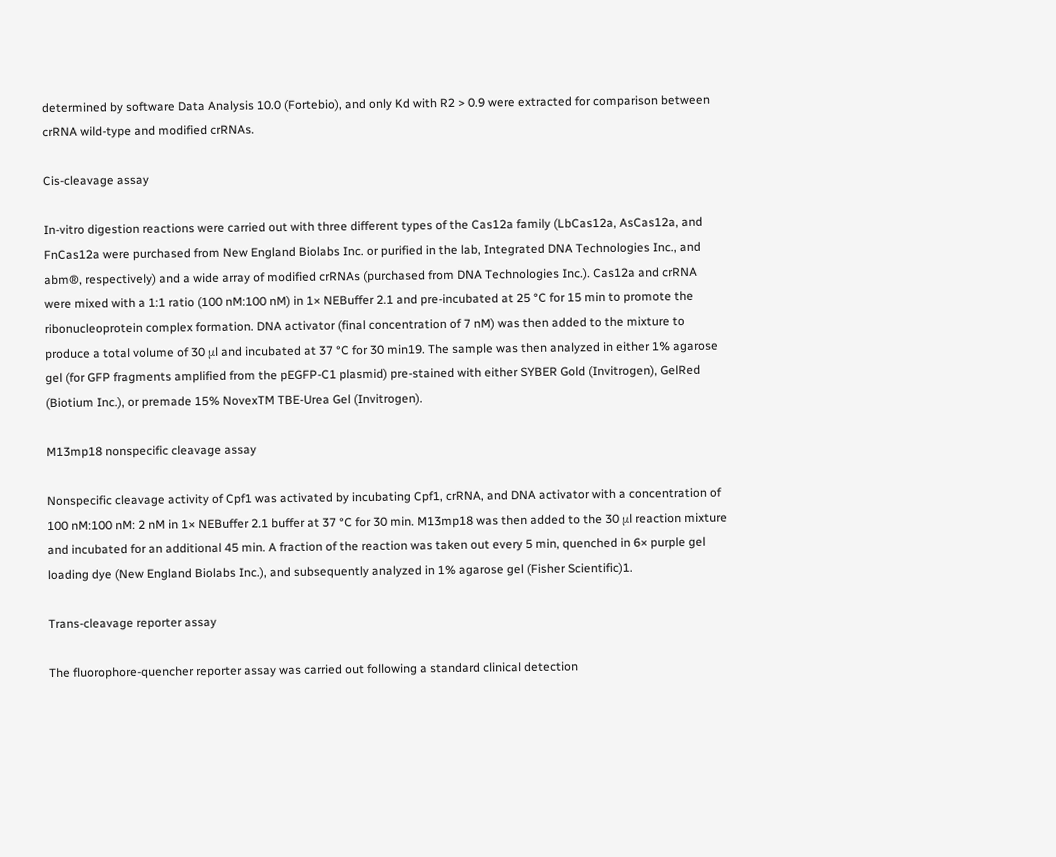determined by software Data Analysis 10.0 (Fortebio), and only Kd with R2 > 0.9 were extracted for comparison between crRNA wild-type and modified crRNAs.

Cis-cleavage assay

In-vitro digestion reactions were carried out with three different types of the Cas12a family (LbCas12a, AsCas12a, and FnCas12a were purchased from New England Biolabs Inc. or purified in the lab, Integrated DNA Technologies Inc., and abm®, respectively) and a wide array of modified crRNAs (purchased from DNA Technologies Inc.). Cas12a and crRNA were mixed with a 1:1 ratio (100 nM:100 nM) in 1× NEBuffer 2.1 and pre-incubated at 25 °C for 15 min to promote the ribonucleoprotein complex formation. DNA activator (final concentration of 7 nM) was then added to the mixture to produce a total volume of 30 μl and incubated at 37 °C for 30 min19. The sample was then analyzed in either 1% agarose gel (for GFP fragments amplified from the pEGFP-C1 plasmid) pre-stained with either SYBER Gold (Invitrogen), GelRed (Biotium Inc.), or premade 15% NovexTM TBE-Urea Gel (Invitrogen).

M13mp18 nonspecific cleavage assay

Nonspecific cleavage activity of Cpf1 was activated by incubating Cpf1, crRNA, and DNA activator with a concentration of 100 nM:100 nM: 2 nM in 1× NEBuffer 2.1 buffer at 37 °C for 30 min. M13mp18 was then added to the 30 μl reaction mixture and incubated for an additional 45 min. A fraction of the reaction was taken out every 5 min, quenched in 6× purple gel loading dye (New England Biolabs Inc.), and subsequently analyzed in 1% agarose gel (Fisher Scientific)1.

Trans-cleavage reporter assay

The fluorophore-quencher reporter assay was carried out following a standard clinical detection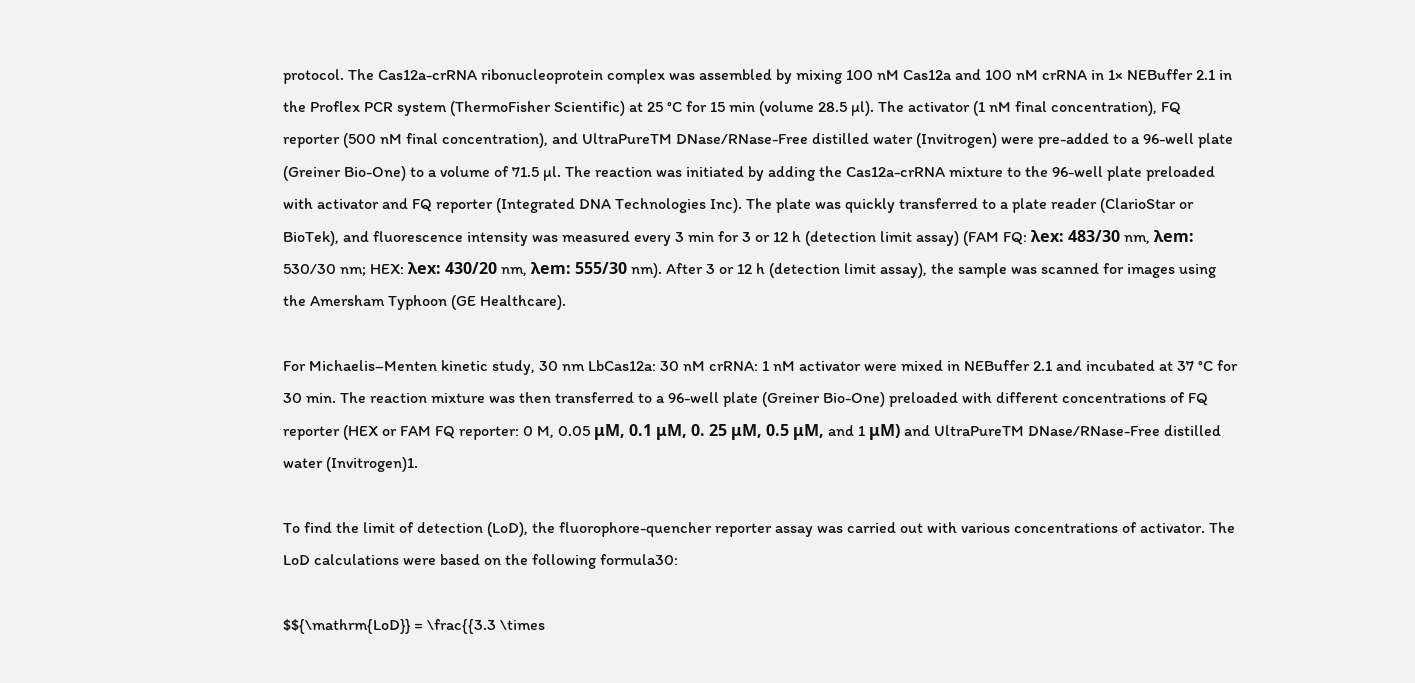protocol. The Cas12a-crRNA ribonucleoprotein complex was assembled by mixing 100 nM Cas12a and 100 nM crRNA in 1× NEBuffer 2.1 in the Proflex PCR system (ThermoFisher Scientific) at 25 °C for 15 min (volume 28.5 µl). The activator (1 nM final concentration), FQ reporter (500 nM final concentration), and UltraPureTM DNase/RNase-Free distilled water (Invitrogen) were pre-added to a 96-well plate (Greiner Bio-One) to a volume of 71.5 µl. The reaction was initiated by adding the Cas12a-crRNA mixture to the 96-well plate preloaded with activator and FQ reporter (Integrated DNA Technologies Inc). The plate was quickly transferred to a plate reader (ClarioStar or BioTek), and fluorescence intensity was measured every 3 min for 3 or 12 h (detection limit assay) (FAM FQ: λex: 483/30 nm, λem: 530/30 nm; HEX: λex: 430/20 nm, λem: 555/30 nm). After 3 or 12 h (detection limit assay), the sample was scanned for images using the Amersham Typhoon (GE Healthcare).

For Michaelis–Menten kinetic study, 30 nm LbCas12a: 30 nM crRNA: 1 nM activator were mixed in NEBuffer 2.1 and incubated at 37 °C for 30 min. The reaction mixture was then transferred to a 96-well plate (Greiner Bio-One) preloaded with different concentrations of FQ reporter (HEX or FAM FQ reporter: 0 M, 0.05 μM, 0.1 μM, 0. 25 μM, 0.5 μM, and 1 μM) and UltraPureTM DNase/RNase-Free distilled water (Invitrogen)1.

To find the limit of detection (LoD), the fluorophore-quencher reporter assay was carried out with various concentrations of activator. The LoD calculations were based on the following formula30:

$${\mathrm{LoD}} = \frac{{3.3 \times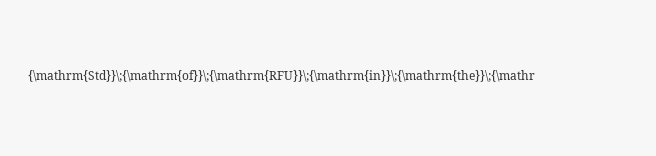{\mathrm{Std}}\;{\mathrm{of}}\;{\mathrm{RFU}}\;{\mathrm{in}}\;{\mathrm{the}}\;{\mathr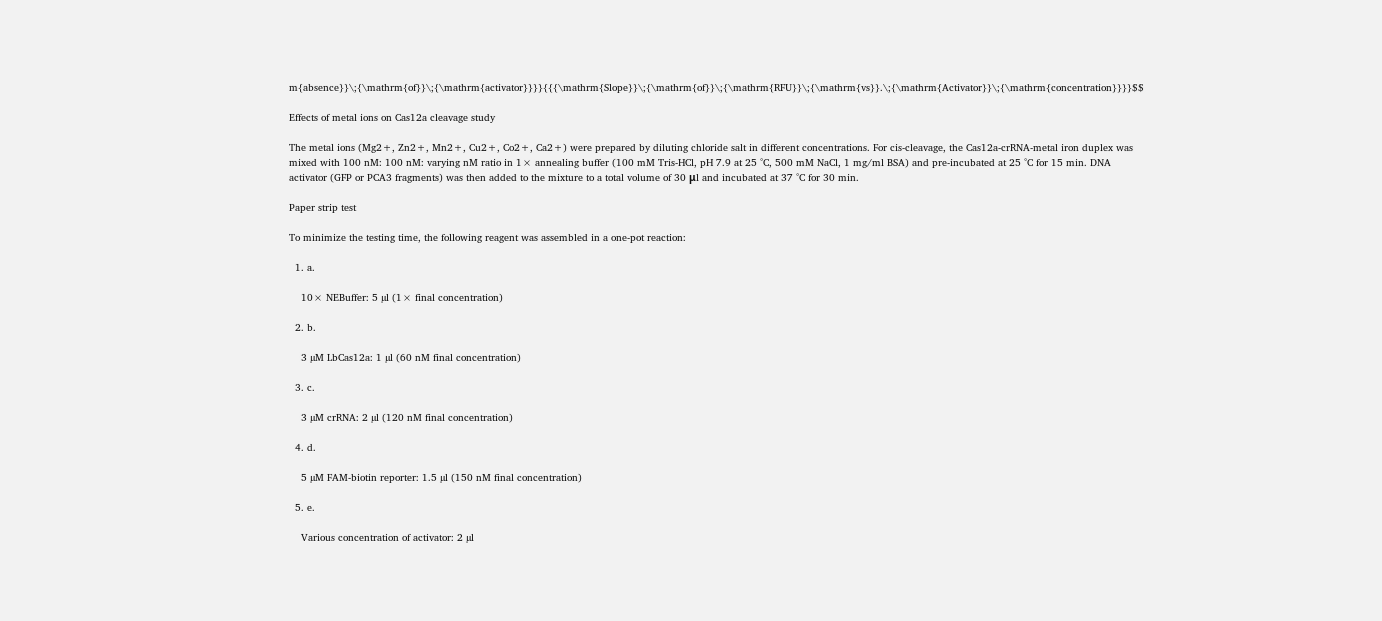m{absence}}\;{\mathrm{of}}\;{\mathrm{activator}}}}{{{\mathrm{Slope}}\;{\mathrm{of}}\;{\mathrm{RFU}}\;{\mathrm{vs}}.\;{\mathrm{Activator}}\;{\mathrm{concentration}}}}$$

Effects of metal ions on Cas12a cleavage study

The metal ions (Mg2+, Zn2+, Mn2+, Cu2+, Co2+, Ca2+) were prepared by diluting chloride salt in different concentrations. For cis-cleavage, the Cas12a-crRNA-metal iron duplex was mixed with 100 nM: 100 nM: varying nM ratio in 1× annealing buffer (100 mM Tris-HCl, pH 7.9 at 25 °C, 500 mM NaCl, 1 mg/ml BSA) and pre-incubated at 25 °C for 15 min. DNA activator (GFP or PCA3 fragments) was then added to the mixture to a total volume of 30 μl and incubated at 37 °C for 30 min.

Paper strip test

To minimize the testing time, the following reagent was assembled in a one-pot reaction:

  1. a.

    10× NEBuffer: 5 µl (1× final concentration)

  2. b.

    3 µM LbCas12a: 1 µl (60 nM final concentration)

  3. c.

    3 µM crRNA: 2 µl (120 nM final concentration)

  4. d.

    5 µM FAM-biotin reporter: 1.5 µl (150 nM final concentration)

  5. e.

    Various concentration of activator: 2 µl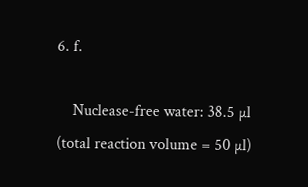6. f.

    Nuclease-free water: 38.5 µl (total reaction volume = 50 µl)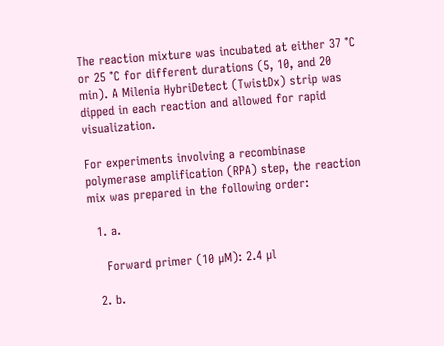The reaction mixture was incubated at either 37 °C or 25 °C for different durations (5, 10, and 20 min). A Milenia HybriDetect (TwistDx) strip was dipped in each reaction and allowed for rapid visualization.

For experiments involving a recombinase polymerase amplification (RPA) step, the reaction mix was prepared in the following order:

  1. a.

    Forward primer (10 µM): 2.4 µl

  2. b.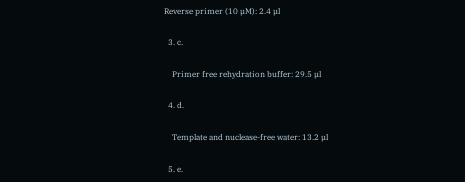Reverse primer (10 µM): 2.4 µl

  3. c.

    Primer free rehydration buffer: 29.5 µl

  4. d.

    Template and nuclease-free water: 13.2 µl

  5. e.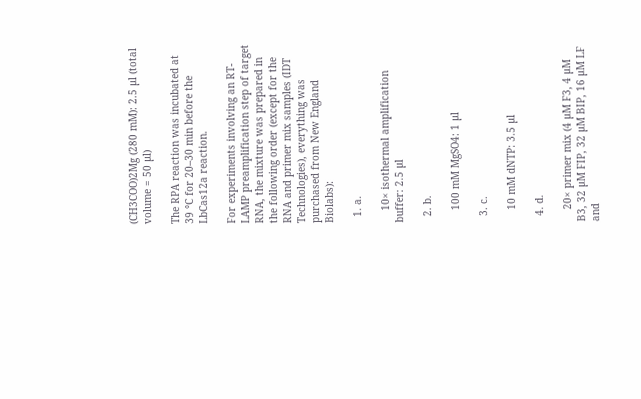(CH3COO)2Mg (280 mM): 2.5 µl (total volume = 50 µl)

The RPA reaction was incubated at 39 °C for 20–30 min before the LbCas12a reaction.

For experiments involving an RT-LAMP preamplification step of target RNA, the mixture was prepared in the following order (except for the RNA and primer mix samples (IDT Technologies), everything was purchased from New England Biolabs):

  1. a.

    10× isothermal amplification buffer: 2.5 µl

  2. b.

    100 mM MgSO4: 1 µl

  3. c.

    10 mM dNTP: 3.5 µl

  4. d.

    20× primer mix (4 µM F3, 4 µM B3, 32 µM FIP, 32 µM BIP, 16 µM LF and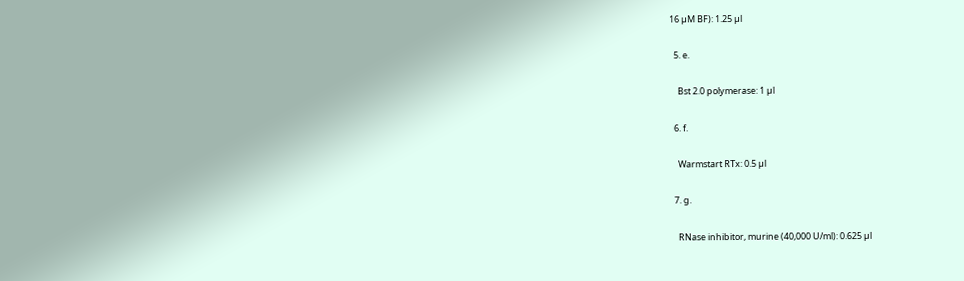16 µM BF): 1.25 µl

  5. e.

    Bst 2.0 polymerase: 1 µl

  6. f.

    Warmstart RTx: 0.5 µl

  7. g.

    RNase inhibitor, murine (40,000 U/ml): 0.625 µl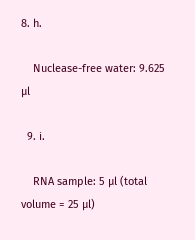8. h.

    Nuclease-free water: 9.625 µl

  9. i.

    RNA sample: 5 µl (total volume = 25 µl)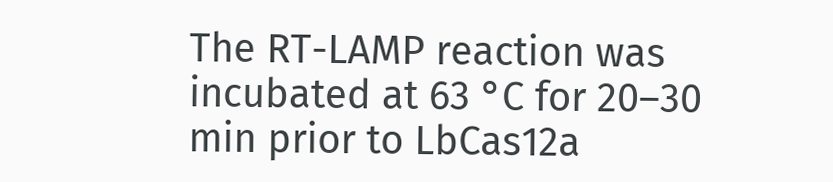The RT-LAMP reaction was incubated at 63 °C for 20–30 min prior to LbCas12a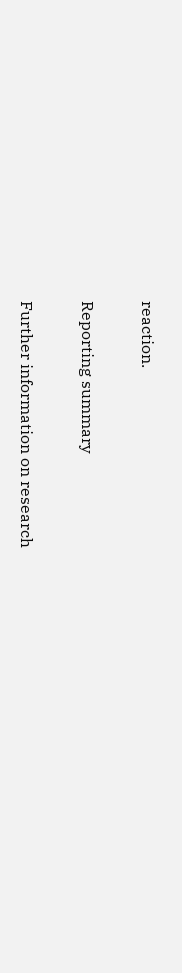reaction.

Reporting summary

Further information on research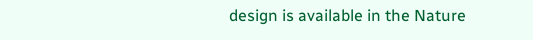design is available in the Nature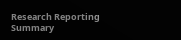Research Reporting Summary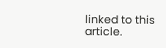linked to this article.